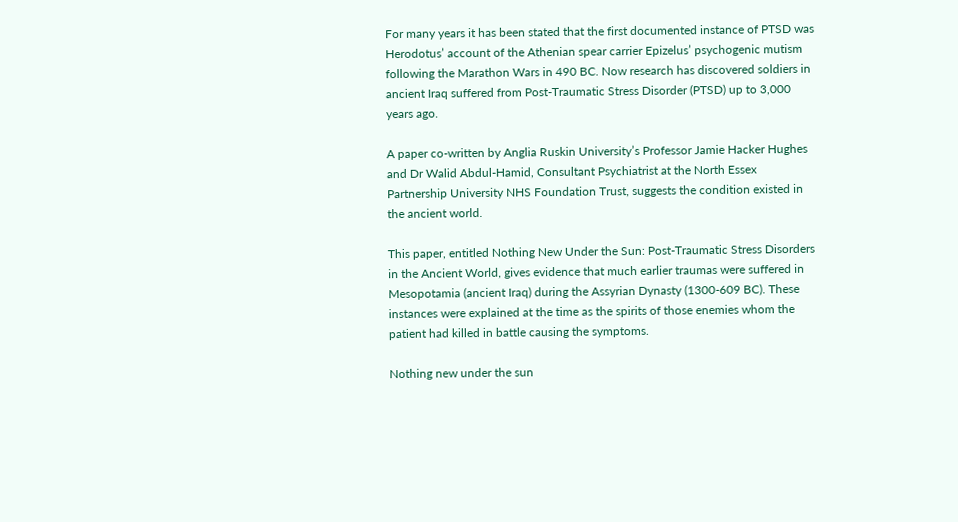For many years it has been stated that the first documented instance of PTSD was Herodotus’ account of the Athenian spear carrier Epizelus’ psychogenic mutism following the Marathon Wars in 490 BC. Now research has discovered soldiers in ancient Iraq suffered from Post-Traumatic Stress Disorder (PTSD) up to 3,000 years ago.

A paper co-written by Anglia Ruskin University’s Professor Jamie Hacker Hughes and Dr Walid Abdul-Hamid, Consultant Psychiatrist at the North Essex Partnership University NHS Foundation Trust, suggests the condition existed in the ancient world.

This paper, entitled Nothing New Under the Sun: Post-Traumatic Stress Disorders in the Ancient World, gives evidence that much earlier traumas were suffered in Mesopotamia (ancient Iraq) during the Assyrian Dynasty (1300-609 BC). These instances were explained at the time as the spirits of those enemies whom the patient had killed in battle causing the symptoms.

Nothing new under the sun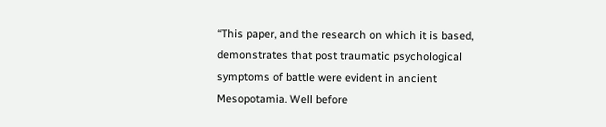“This paper, and the research on which it is based, demonstrates that post traumatic psychological symptoms of battle were evident in ancient Mesopotamia. Well before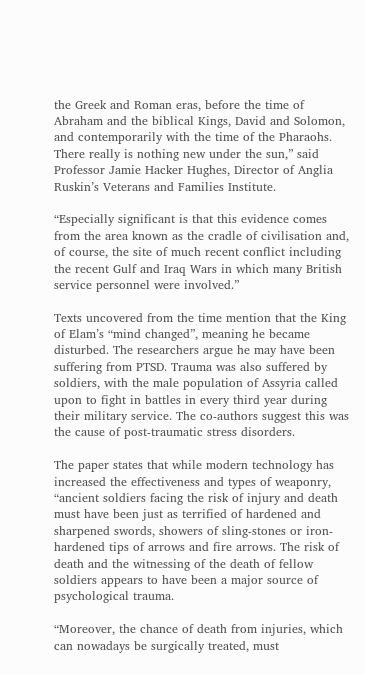the Greek and Roman eras, before the time of Abraham and the biblical Kings, David and Solomon, and contemporarily with the time of the Pharaohs. There really is nothing new under the sun,” said Professor Jamie Hacker Hughes, Director of Anglia Ruskin’s Veterans and Families Institute.

“Especially significant is that this evidence comes from the area known as the cradle of civilisation and, of course, the site of much recent conflict including the recent Gulf and Iraq Wars in which many British service personnel were involved.”

Texts uncovered from the time mention that the King of Elam’s “mind changed”, meaning he became disturbed. The researchers argue he may have been suffering from PTSD. Trauma was also suffered by soldiers, with the male population of Assyria called upon to fight in battles in every third year during their military service. The co-authors suggest this was the cause of post-traumatic stress disorders.

The paper states that while modern technology has increased the effectiveness and types of weaponry, “ancient soldiers facing the risk of injury and death must have been just as terrified of hardened and sharpened swords, showers of sling-stones or iron-hardened tips of arrows and fire arrows. The risk of death and the witnessing of the death of fellow soldiers appears to have been a major source of psychological trauma.

“Moreover, the chance of death from injuries, which can nowadays be surgically treated, must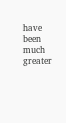have been much greater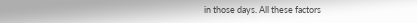in those days. All these factors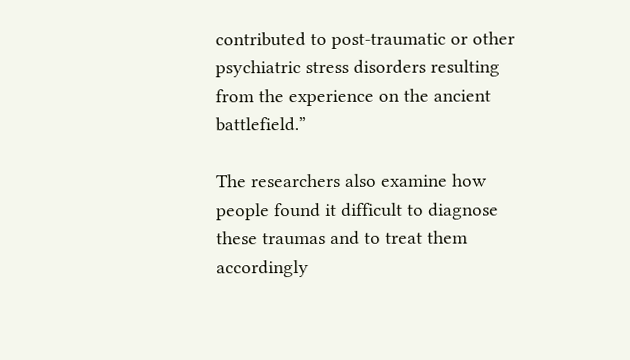contributed to post-traumatic or other psychiatric stress disorders resulting from the experience on the ancient battlefield.”

The researchers also examine how people found it difficult to diagnose these traumas and to treat them accordingly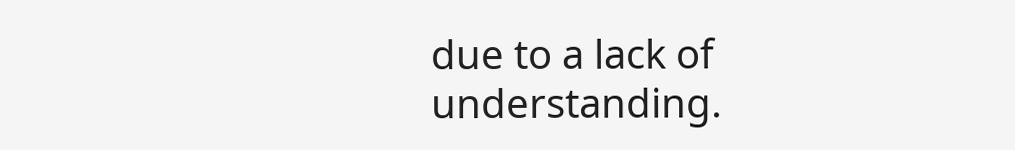due to a lack of understanding.